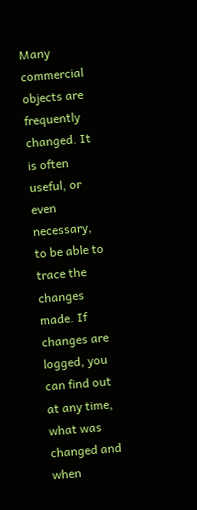Many commercial objects are frequently changed. It is often useful, or even necessary, to be able to trace the changes made. If changes are logged, you can find out at any time, what was changed and when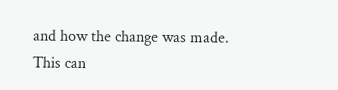and how the change was made. This can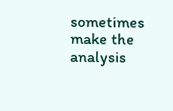sometimes make the analysis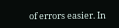of errors easier. In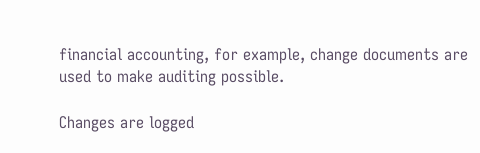financial accounting, for example, change documents are used to make auditing possible.

Changes are logged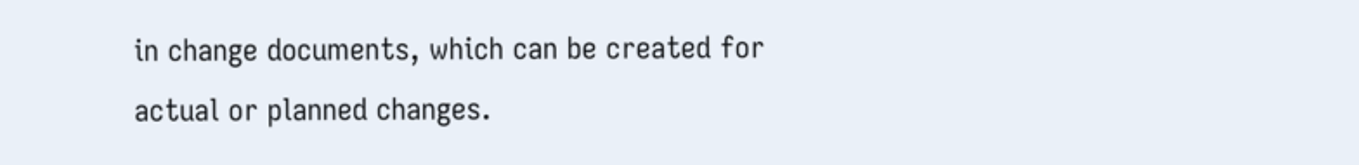in change documents, which can be created for actual or planned changes.